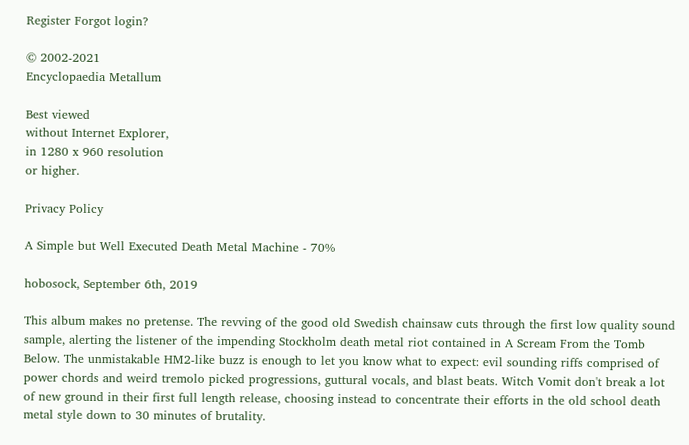Register Forgot login?

© 2002-2021
Encyclopaedia Metallum

Best viewed
without Internet Explorer,
in 1280 x 960 resolution
or higher.

Privacy Policy

A Simple but Well Executed Death Metal Machine - 70%

hobosock, September 6th, 2019

This album makes no pretense. The revving of the good old Swedish chainsaw cuts through the first low quality sound sample, alerting the listener of the impending Stockholm death metal riot contained in A Scream From the Tomb Below. The unmistakable HM2-like buzz is enough to let you know what to expect: evil sounding riffs comprised of power chords and weird tremolo picked progressions, guttural vocals, and blast beats. Witch Vomit don't break a lot of new ground in their first full length release, choosing instead to concentrate their efforts in the old school death metal style down to 30 minutes of brutality.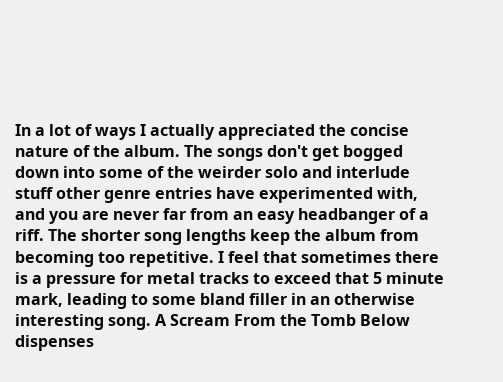In a lot of ways I actually appreciated the concise nature of the album. The songs don't get bogged down into some of the weirder solo and interlude stuff other genre entries have experimented with, and you are never far from an easy headbanger of a riff. The shorter song lengths keep the album from becoming too repetitive. I feel that sometimes there is a pressure for metal tracks to exceed that 5 minute mark, leading to some bland filler in an otherwise interesting song. A Scream From the Tomb Below dispenses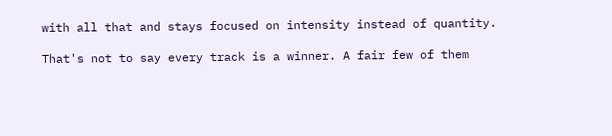with all that and stays focused on intensity instead of quantity.

That's not to say every track is a winner. A fair few of them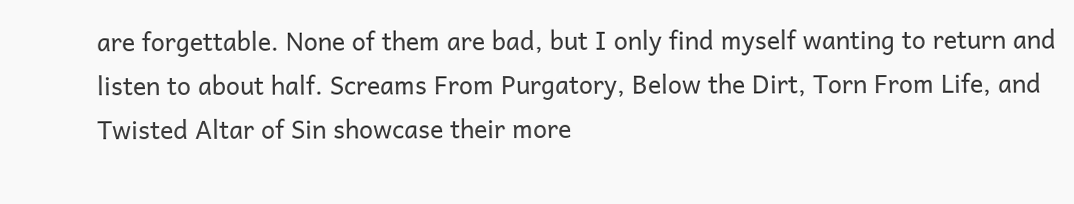are forgettable. None of them are bad, but I only find myself wanting to return and listen to about half. Screams From Purgatory, Below the Dirt, Torn From Life, and Twisted Altar of Sin showcase their more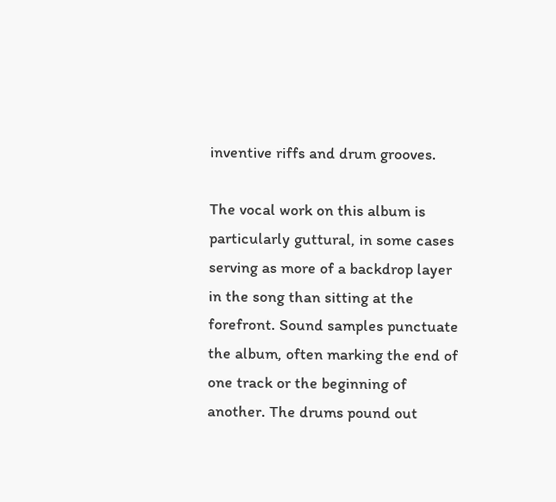inventive riffs and drum grooves.

The vocal work on this album is particularly guttural, in some cases serving as more of a backdrop layer in the song than sitting at the forefront. Sound samples punctuate the album, often marking the end of one track or the beginning of another. The drums pound out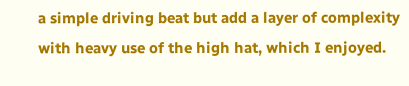a simple driving beat but add a layer of complexity with heavy use of the high hat, which I enjoyed.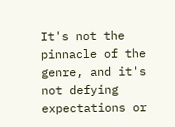It's not the pinnacle of the genre, and it's not defying expectations or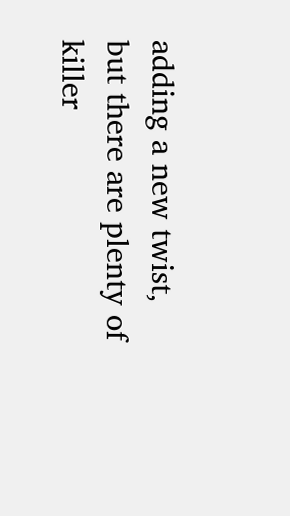adding a new twist, but there are plenty of killer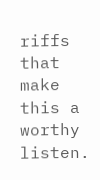riffs that make this a worthy listen.